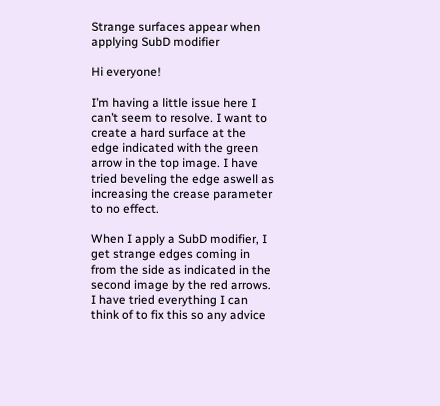Strange surfaces appear when applying SubD modifier

Hi everyone!

I’m having a little issue here I can’t seem to resolve. I want to create a hard surface at the edge indicated with the green arrow in the top image. I have tried beveling the edge aswell as increasing the crease parameter to no effect.

When I apply a SubD modifier, I get strange edges coming in from the side as indicated in the second image by the red arrows. I have tried everything I can think of to fix this so any advice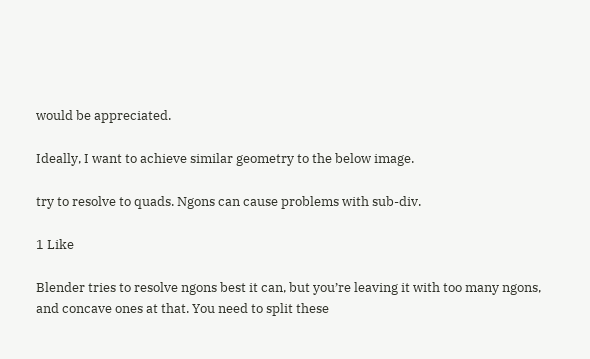would be appreciated.

Ideally, I want to achieve similar geometry to the below image.

try to resolve to quads. Ngons can cause problems with sub-div.

1 Like

Blender tries to resolve ngons best it can, but you’re leaving it with too many ngons, and concave ones at that. You need to split these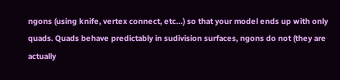ngons (using knife, vertex connect, etc…) so that your model ends up with only quads. Quads behave predictably in sudivision surfaces, ngons do not (they are actually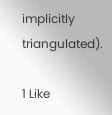implicitly triangulated).

1 Like